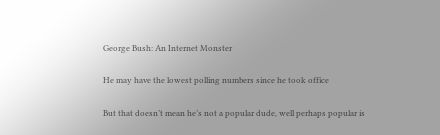George Bush: An Internet Monster

He may have the lowest polling numbers since he took office

But that doesn’t mean he’s not a popular dude, well perhaps popular is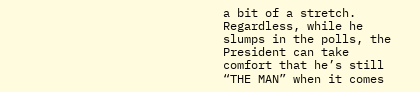a bit of a stretch. Regardless, while he slumps in the polls, the President can take comfort that he’s still “THE MAN” when it comes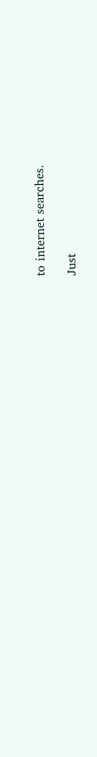to internet searches.

Just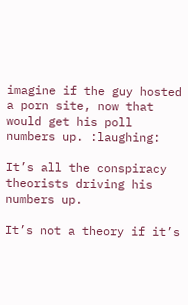imagine if the guy hosted a porn site, now that would get his poll numbers up. :laughing:

It’s all the conspiracy theorists driving his numbers up.

It’s not a theory if it’s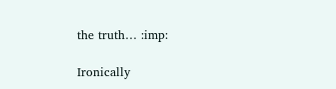the truth… :imp:

Ironically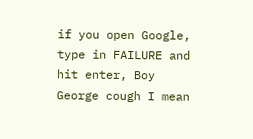if you open Google, type in FAILURE and hit enter, Boy George cough I mean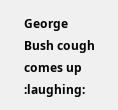George Bush cough comes up :laughing: